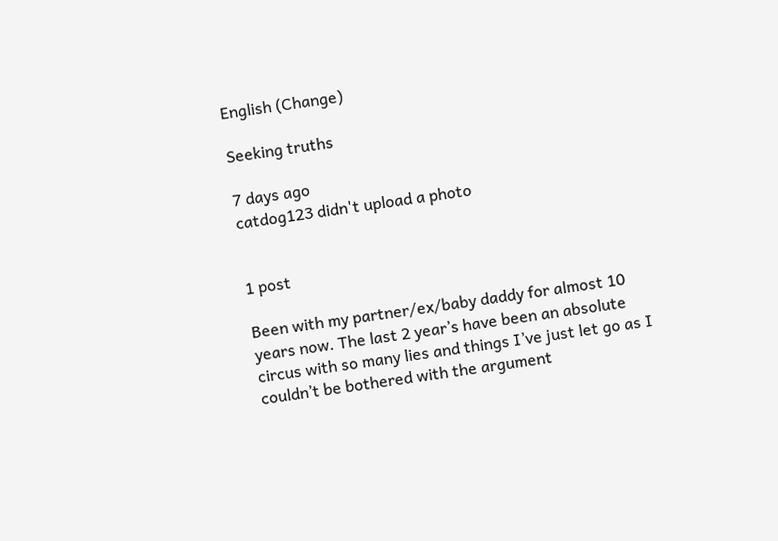English (Change)

Seeking truths

7 days ago
catdog123 didn't upload a photo


1 post

Been with my partner/ex/baby daddy for almost 10 years now. The last 2 year’s have been an absolute circus with so many lies and things I’ve just let go as I couldn’t be bothered with the argument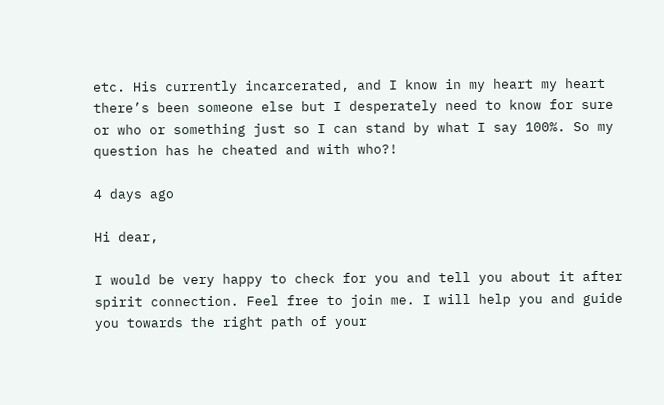etc. His currently incarcerated, and I know in my heart my heart there’s been someone else but I desperately need to know for sure or who or something just so I can stand by what I say 100%. So my question has he cheated and with who?!

4 days ago

Hi dear,

I would be very happy to check for you and tell you about it after spirit connection. Feel free to join me. I will help you and guide you towards the right path of your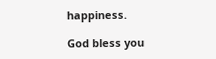happiness.

God bless you